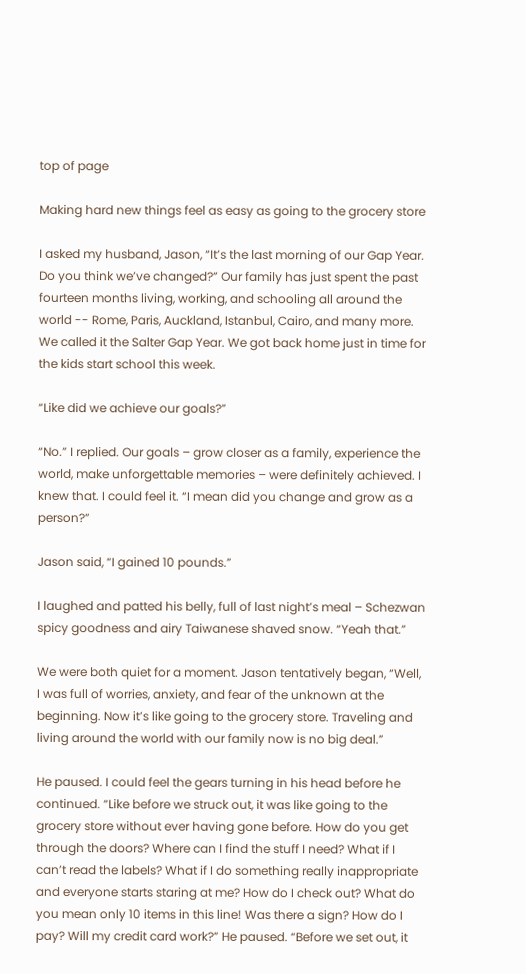top of page

Making hard new things feel as easy as going to the grocery store

I asked my husband, Jason, “It’s the last morning of our Gap Year. Do you think we’ve changed?” Our family has just spent the past fourteen months living, working, and schooling all around the world -- Rome, Paris, Auckland, Istanbul, Cairo, and many more. We called it the Salter Gap Year. We got back home just in time for the kids start school this week.

“Like did we achieve our goals?”

“No.” I replied. Our goals – grow closer as a family, experience the world, make unforgettable memories – were definitely achieved. I knew that. I could feel it. “I mean did you change and grow as a person?”

Jason said, “I gained 10 pounds.”

I laughed and patted his belly, full of last night’s meal – Schezwan spicy goodness and airy Taiwanese shaved snow. “Yeah that.”

We were both quiet for a moment. Jason tentatively began, “Well, I was full of worries, anxiety, and fear of the unknown at the beginning. Now it’s like going to the grocery store. Traveling and living around the world with our family now is no big deal.”

He paused. I could feel the gears turning in his head before he continued. “Like before we struck out, it was like going to the grocery store without ever having gone before. How do you get through the doors? Where can I find the stuff I need? What if I can’t read the labels? What if I do something really inappropriate and everyone starts staring at me? How do I check out? What do you mean only 10 items in this line! Was there a sign? How do I pay? Will my credit card work?” He paused. “Before we set out, it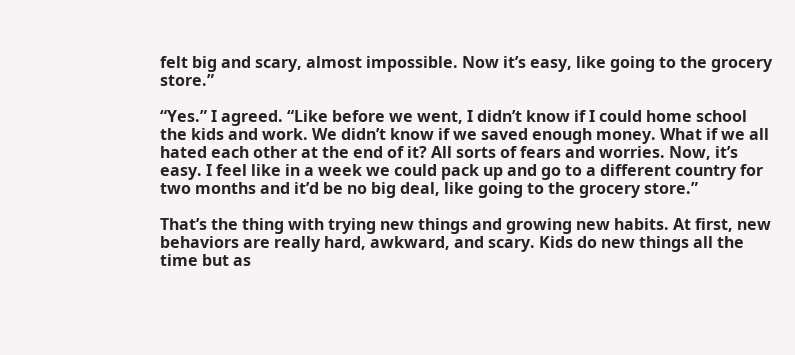felt big and scary, almost impossible. Now it’s easy, like going to the grocery store.”

“Yes.” I agreed. “Like before we went, I didn’t know if I could home school the kids and work. We didn’t know if we saved enough money. What if we all hated each other at the end of it? All sorts of fears and worries. Now, it’s easy. I feel like in a week we could pack up and go to a different country for two months and it’d be no big deal, like going to the grocery store.”

That’s the thing with trying new things and growing new habits. At first, new behaviors are really hard, awkward, and scary. Kids do new things all the time but as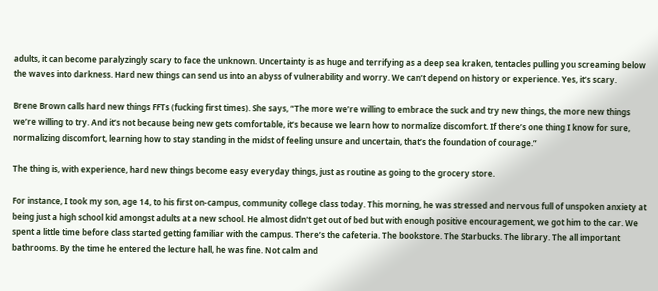adults, it can become paralyzingly scary to face the unknown. Uncertainty is as huge and terrifying as a deep sea kraken, tentacles pulling you screaming below the waves into darkness. Hard new things can send us into an abyss of vulnerability and worry. We can’t depend on history or experience. Yes, it’s scary.

Brene Brown calls hard new things FFTs (fucking first times). She says, “The more we’re willing to embrace the suck and try new things, the more new things we’re willing to try. And it’s not because being new gets comfortable, it’s because we learn how to normalize discomfort. If there’s one thing I know for sure, normalizing discomfort, learning how to stay standing in the midst of feeling unsure and uncertain, that’s the foundation of courage.”

The thing is, with experience, hard new things become easy everyday things, just as routine as going to the grocery store.

For instance, I took my son, age 14, to his first on-campus, community college class today. This morning, he was stressed and nervous full of unspoken anxiety at being just a high school kid amongst adults at a new school. He almost didn't get out of bed but with enough positive encouragement, we got him to the car. We spent a little time before class started getting familiar with the campus. There’s the cafeteria. The bookstore. The Starbucks. The library. The all important bathrooms. By the time he entered the lecture hall, he was fine. Not calm and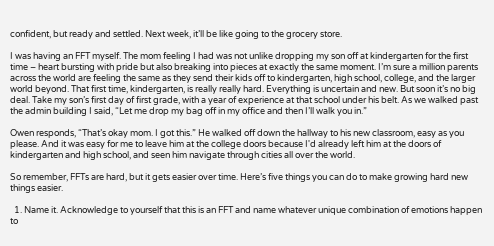confident, but ready and settled. Next week, it’ll be like going to the grocery store.

I was having an FFT myself. The mom feeling I had was not unlike dropping my son off at kindergarten for the first time – heart bursting with pride but also breaking into pieces at exactly the same moment. I’m sure a million parents across the world are feeling the same as they send their kids off to kindergarten, high school, college, and the larger world beyond. That first time, kindergarten, is really really hard. Everything is uncertain and new. But soon it’s no big deal. Take my son’s first day of first grade, with a year of experience at that school under his belt. As we walked past the admin building I said, “Let me drop my bag off in my office and then I’ll walk you in.”

Owen responds, “That’s okay mom. I got this.” He walked off down the hallway to his new classroom, easy as you please. And it was easy for me to leave him at the college doors because I'd already left him at the doors of kindergarten and high school, and seen him navigate through cities all over the world.

So remember, FFTs are hard, but it gets easier over time. Here’s five things you can do to make growing hard new things easier.

  1. Name it. Acknowledge to yourself that this is an FFT and name whatever unique combination of emotions happen to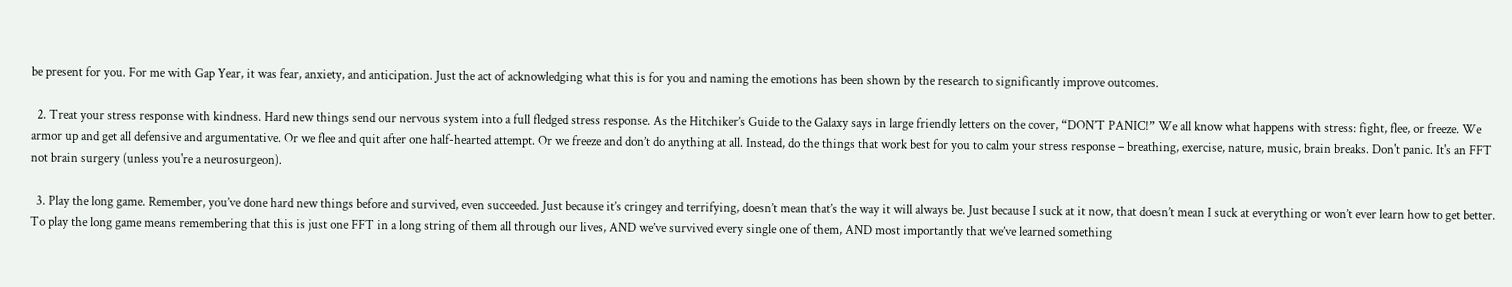be present for you. For me with Gap Year, it was fear, anxiety, and anticipation. Just the act of acknowledging what this is for you and naming the emotions has been shown by the research to significantly improve outcomes.

  2. Treat your stress response with kindness. Hard new things send our nervous system into a full fledged stress response. As the Hitchiker’s Guide to the Galaxy says in large friendly letters on the cover, “DON’T PANIC!” We all know what happens with stress: fight, flee, or freeze. We armor up and get all defensive and argumentative. Or we flee and quit after one half-hearted attempt. Or we freeze and don’t do anything at all. Instead, do the things that work best for you to calm your stress response – breathing, exercise, nature, music, brain breaks. Don't panic. It's an FFT not brain surgery (unless you're a neurosurgeon).

  3. Play the long game. Remember, you’ve done hard new things before and survived, even succeeded. Just because it’s cringey and terrifying, doesn’t mean that’s the way it will always be. Just because I suck at it now, that doesn’t mean I suck at everything or won’t ever learn how to get better. To play the long game means remembering that this is just one FFT in a long string of them all through our lives, AND we’ve survived every single one of them, AND most importantly that we’ve learned something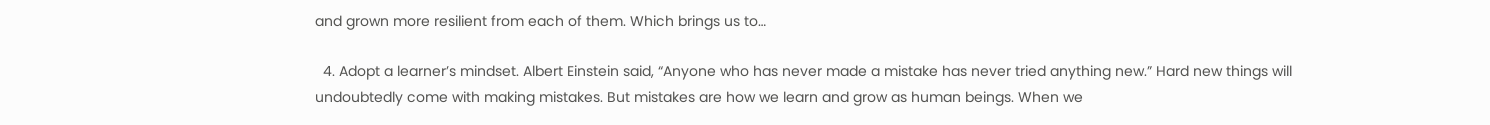and grown more resilient from each of them. Which brings us to…

  4. Adopt a learner’s mindset. Albert Einstein said, “Anyone who has never made a mistake has never tried anything new.” Hard new things will undoubtedly come with making mistakes. But mistakes are how we learn and grow as human beings. When we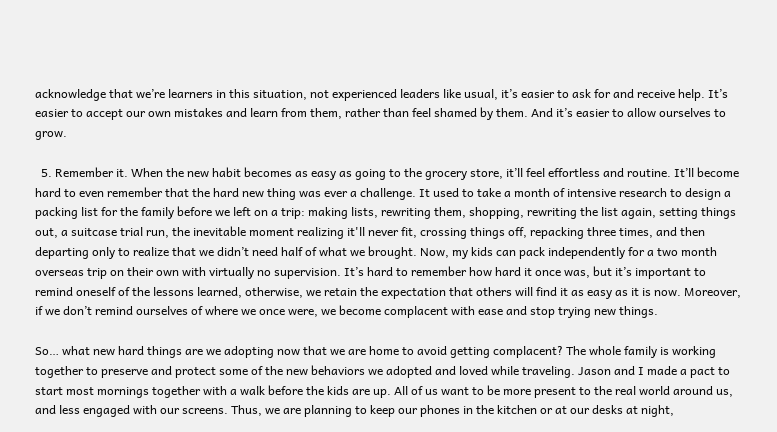acknowledge that we’re learners in this situation, not experienced leaders like usual, it’s easier to ask for and receive help. It’s easier to accept our own mistakes and learn from them, rather than feel shamed by them. And it’s easier to allow ourselves to grow.

  5. Remember it. When the new habit becomes as easy as going to the grocery store, it’ll feel effortless and routine. It’ll become hard to even remember that the hard new thing was ever a challenge. It used to take a month of intensive research to design a packing list for the family before we left on a trip: making lists, rewriting them, shopping, rewriting the list again, setting things out, a suitcase trial run, the inevitable moment realizing it'll never fit, crossing things off, repacking three times, and then departing only to realize that we didn’t need half of what we brought. Now, my kids can pack independently for a two month overseas trip on their own with virtually no supervision. It’s hard to remember how hard it once was, but it’s important to remind oneself of the lessons learned, otherwise, we retain the expectation that others will find it as easy as it is now. Moreover, if we don’t remind ourselves of where we once were, we become complacent with ease and stop trying new things.

So… what new hard things are we adopting now that we are home to avoid getting complacent? The whole family is working together to preserve and protect some of the new behaviors we adopted and loved while traveling. Jason and I made a pact to start most mornings together with a walk before the kids are up. All of us want to be more present to the real world around us, and less engaged with our screens. Thus, we are planning to keep our phones in the kitchen or at our desks at night,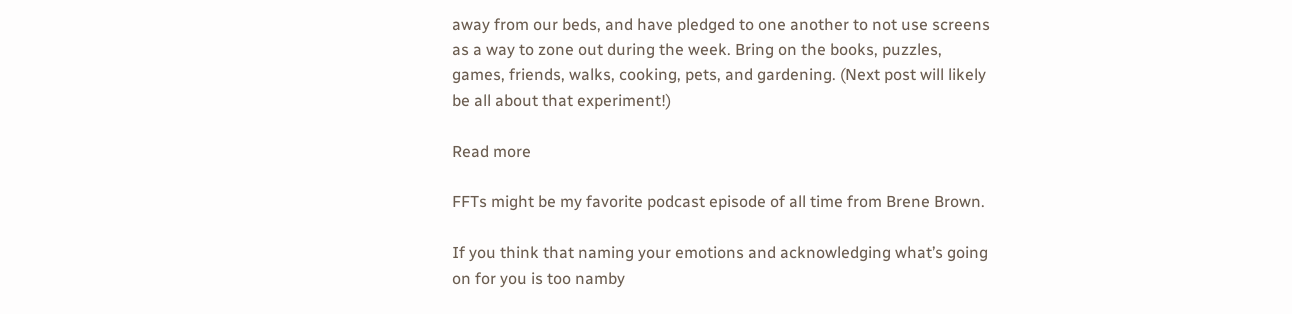away from our beds, and have pledged to one another to not use screens as a way to zone out during the week. Bring on the books, puzzles, games, friends, walks, cooking, pets, and gardening. (Next post will likely be all about that experiment!)

Read more

FFTs might be my favorite podcast episode of all time from Brene Brown.

If you think that naming your emotions and acknowledging what’s going on for you is too namby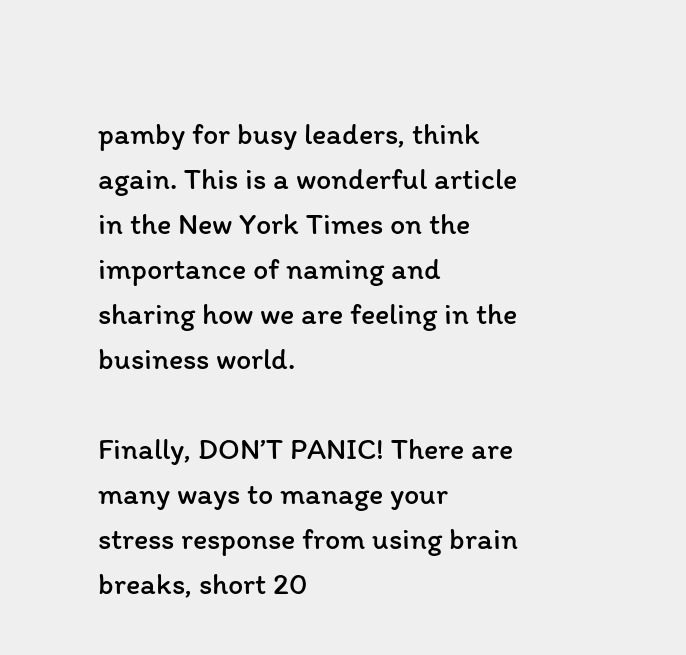pamby for busy leaders, think again. This is a wonderful article in the New York Times on the importance of naming and sharing how we are feeling in the business world.

Finally, DON’T PANIC! There are many ways to manage your stress response from using brain breaks, short 20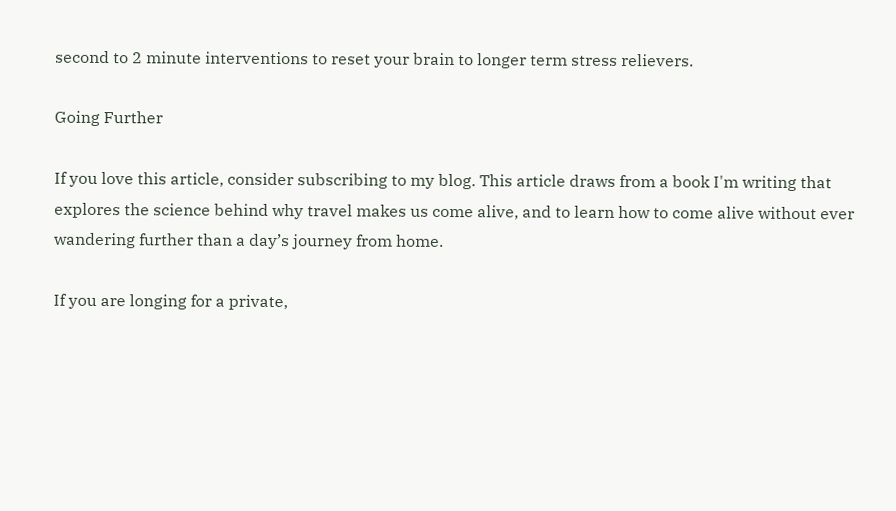second to 2 minute interventions to reset your brain to longer term stress relievers.

Going Further

If you love this article, consider subscribing to my blog. This article draws from a book I'm writing that explores the science behind why travel makes us come alive, and to learn how to come alive without ever wandering further than a day’s journey from home.

If you are longing for a private,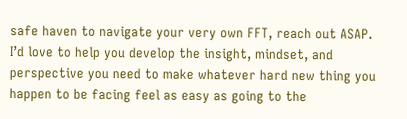safe haven to navigate your very own FFT, reach out ASAP. I’d love to help you develop the insight, mindset, and perspective you need to make whatever hard new thing you happen to be facing feel as easy as going to the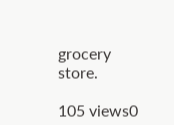grocery store.

105 views0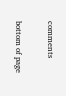comments


bottom of page